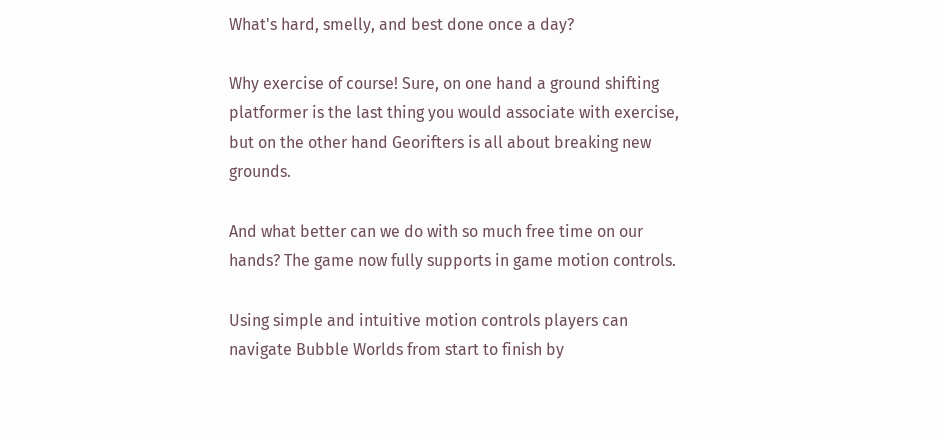What's hard, smelly, and best done once a day?

Why exercise of course! Sure, on one hand a ground shifting platformer is the last thing you would associate with exercise, but on the other hand Georifters is all about breaking new grounds.

And what better can we do with so much free time on our hands? The game now fully supports in game motion controls.

Using simple and intuitive motion controls players can navigate Bubble Worlds from start to finish by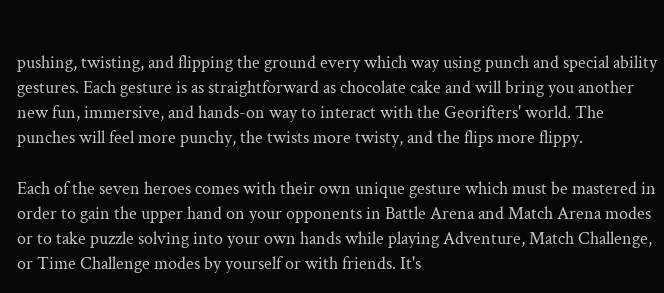pushing, twisting, and flipping the ground every which way using punch and special ability gestures. Each gesture is as straightforward as chocolate cake and will bring you another new fun, immersive, and hands-on way to interact with the Georifters' world. The punches will feel more punchy, the twists more twisty, and the flips more flippy.

Each of the seven heroes comes with their own unique gesture which must be mastered in order to gain the upper hand on your opponents in Battle Arena and Match Arena modes or to take puzzle solving into your own hands while playing Adventure, Match Challenge, or Time Challenge modes by yourself or with friends. It's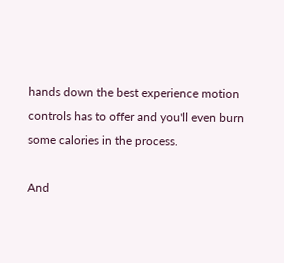hands down the best experience motion controls has to offer and you'll even burn some calories in the process.

And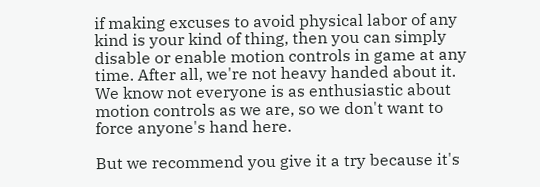if making excuses to avoid physical labor of any kind is your kind of thing, then you can simply disable or enable motion controls in game at any time. After all, we're not heavy handed about it. We know not everyone is as enthusiastic about motion controls as we are, so we don't want to force anyone's hand here.

But we recommend you give it a try because it's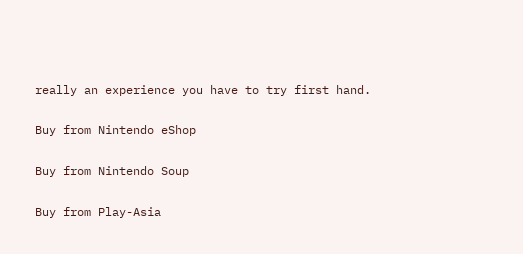really an experience you have to try first hand.

Buy from Nintendo eShop

Buy from Nintendo Soup

Buy from Play-Asia